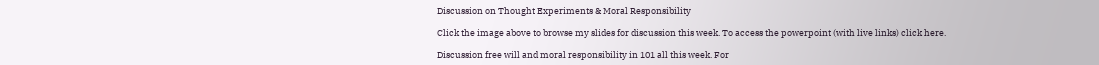Discussion on Thought Experiments & Moral Responsibility

Click the image above to browse my slides for discussion this week. To access the powerpoint (with live links) click here.

Discussion free will and moral responsibility in 101 all this week. For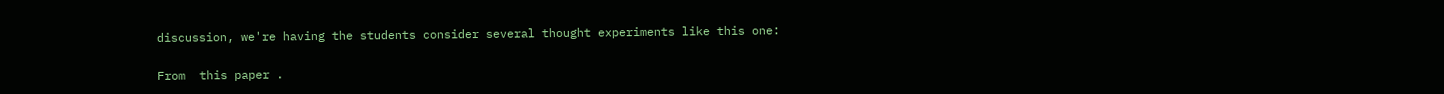discussion, we're having the students consider several thought experiments like this one:

From  this paper .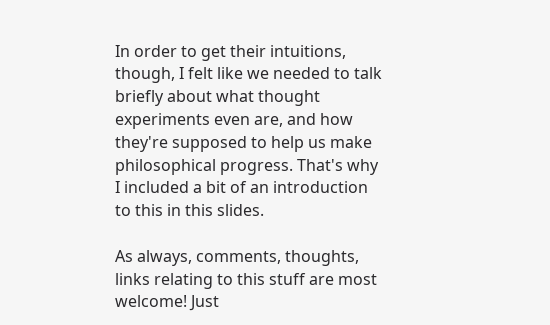In order to get their intuitions, though, I felt like we needed to talk briefly about what thought experiments even are, and how they're supposed to help us make philosophical progress. That's why I included a bit of an introduction to this in this slides.

As always, comments, thoughts, links relating to this stuff are most welcome! Just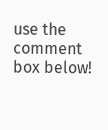use the comment box below!